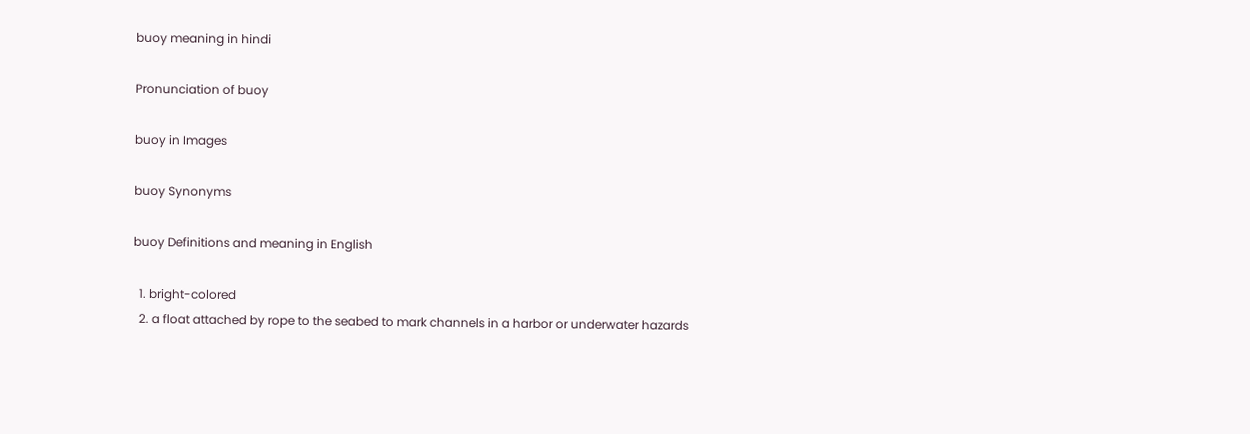buoy meaning in hindi

Pronunciation of buoy

buoy in Images

buoy Synonyms

buoy Definitions and meaning in English

  1. bright-colored
  2. a float attached by rope to the seabed to mark channels in a harbor or underwater hazards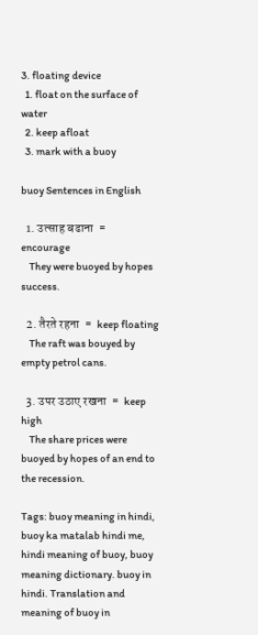3. floating device
  1. float on the surface of water
  2. keep afloat
  3. mark with a buoy

buoy Sentences in English

  1. उत्साह बढाना  =  encourage
    They were buoyed by hopes success.

  2. तैरते रहना  =  keep floating
    The raft was bouyed by empty petrol cans.

  3. उपर उठाए रखना  =  keep high
    The share prices were buoyed by hopes of an end to the recession.

Tags: buoy meaning in hindi, buoy ka matalab hindi me, hindi meaning of buoy, buoy meaning dictionary. buoy in hindi. Translation and meaning of buoy in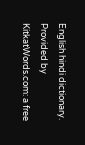English hindi dictionary. Provided by KitkatWords.com: a free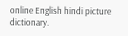online English hindi picture dictionary.